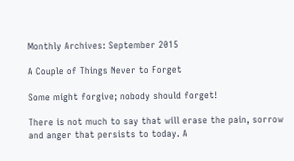Monthly Archives: September 2015

A Couple of Things Never to Forget

Some might forgive; nobody should forget!

There is not much to say that will erase the pain, sorrow and anger that persists to today. A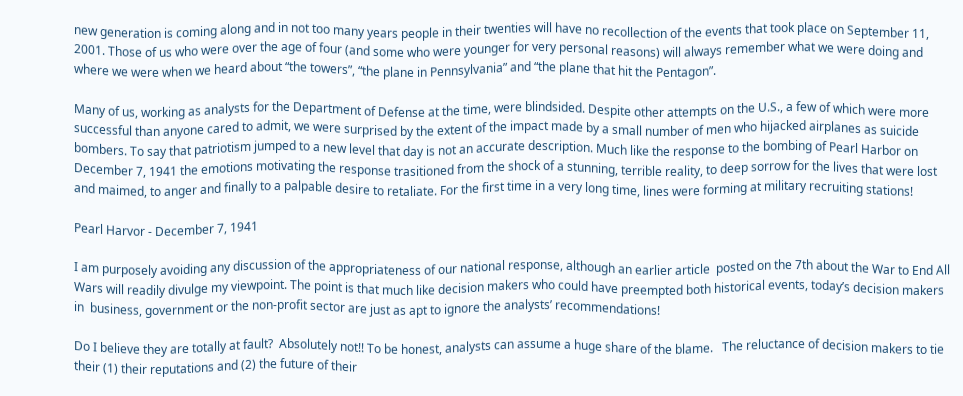new generation is coming along and in not too many years people in their twenties will have no recollection of the events that took place on September 11, 2001. Those of us who were over the age of four (and some who were younger for very personal reasons) will always remember what we were doing and where we were when we heard about “the towers”, “the plane in Pennsylvania” and “the plane that hit the Pentagon”.

Many of us, working as analysts for the Department of Defense at the time, were blindsided. Despite other attempts on the U.S., a few of which were more successful than anyone cared to admit, we were surprised by the extent of the impact made by a small number of men who hijacked airplanes as suicide bombers. To say that patriotism jumped to a new level that day is not an accurate description. Much like the response to the bombing of Pearl Harbor on December 7, 1941 the emotions motivating the response trasitioned from the shock of a stunning, terrible reality, to deep sorrow for the lives that were lost and maimed, to anger and finally to a palpable desire to retaliate. For the first time in a very long time, lines were forming at military recruiting stations!

Pearl Harvor - December 7, 1941

I am purposely avoiding any discussion of the appropriateness of our national response, although an earlier article  posted on the 7th about the War to End All Wars will readily divulge my viewpoint. The point is that much like decision makers who could have preempted both historical events, today’s decision makers  in  business, government or the non-profit sector are just as apt to ignore the analysts’ recommendations!

Do I believe they are totally at fault?  Absolutely not!! To be honest, analysts can assume a huge share of the blame.   The reluctance of decision makers to tie their (1) their reputations and (2) the future of their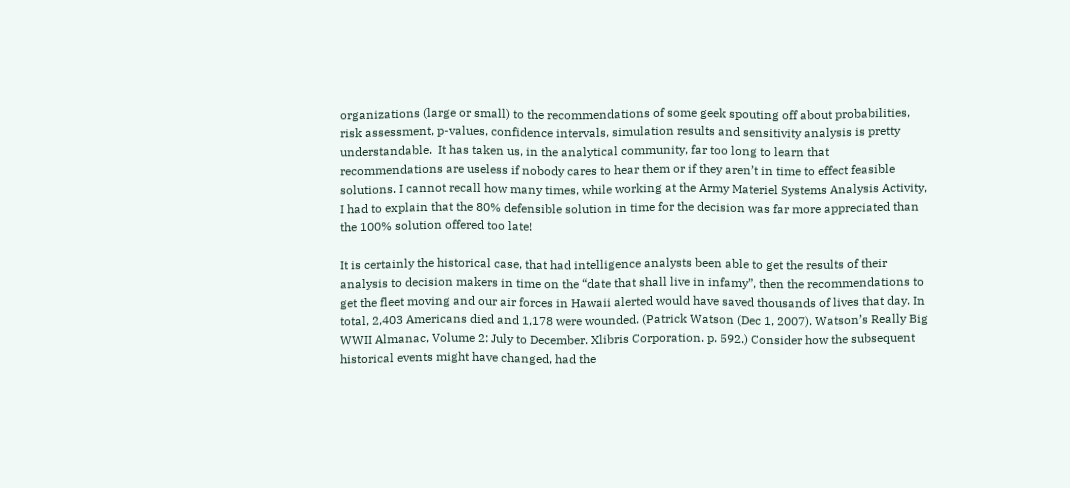organizations (large or small) to the recommendations of some geek spouting off about probabilities, risk assessment, p-values, confidence intervals, simulation results and sensitivity analysis is pretty understandable.  It has taken us, in the analytical community, far too long to learn that recommendations are useless if nobody cares to hear them or if they aren’t in time to effect feasible solutions. I cannot recall how many times, while working at the Army Materiel Systems Analysis Activity, I had to explain that the 80% defensible solution in time for the decision was far more appreciated than the 100% solution offered too late!

It is certainly the historical case, that had intelligence analysts been able to get the results of their analysis to decision makers in time on the “date that shall live in infamy”, then the recommendations to get the fleet moving and our air forces in Hawaii alerted would have saved thousands of lives that day. In total, 2,403 Americans died and 1,178 were wounded. (Patrick Watson (Dec 1, 2007). Watson’s Really Big WWII Almanac, Volume 2: July to December. Xlibris Corporation. p. 592.) Consider how the subsequent historical events might have changed, had the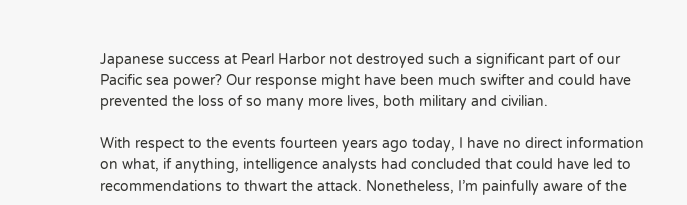Japanese success at Pearl Harbor not destroyed such a significant part of our Pacific sea power? Our response might have been much swifter and could have prevented the loss of so many more lives, both military and civilian.

With respect to the events fourteen years ago today, I have no direct information on what, if anything, intelligence analysts had concluded that could have led to recommendations to thwart the attack. Nonetheless, I’m painfully aware of the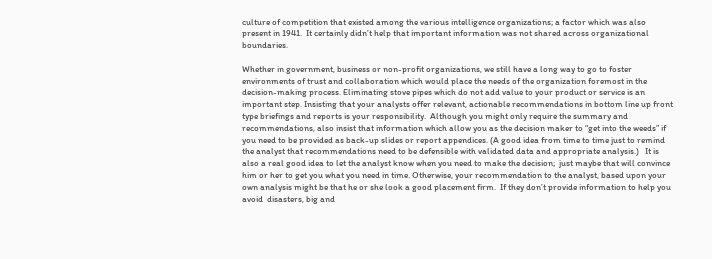culture of competition that existed among the various intelligence organizations; a factor which was also present in 1941.  It certainly didn’t help that important information was not shared across organizational boundaries.

Whether in government, business or non-profit organizations, we still have a long way to go to foster environments of trust and collaboration which would place the needs of the organization foremost in the decision-making process. Eliminating stove pipes which do not add value to your product or service is an important step. Insisting that your analysts offer relevant, actionable recommendations in bottom line up front type briefings and reports is your responsibility.  Although you might only require the summary and recommendations, also insist that information which allow you as the decision maker to “get into the weeds” if you need to be provided as back-up slides or report appendices. (A good idea from time to time just to remind the analyst that recommendations need to be defensible with validated data and appropriate analysis.)   It is also a real good idea to let the analyst know when you need to make the decision;  just maybe that will convince him or her to get you what you need in time. Otherwise, your recommendation to the analyst, based upon your own analysis might be that he or she look a good placement firm.  If they don’t provide information to help you avoid  disasters, big and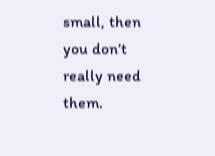small, then you don’t really need them.